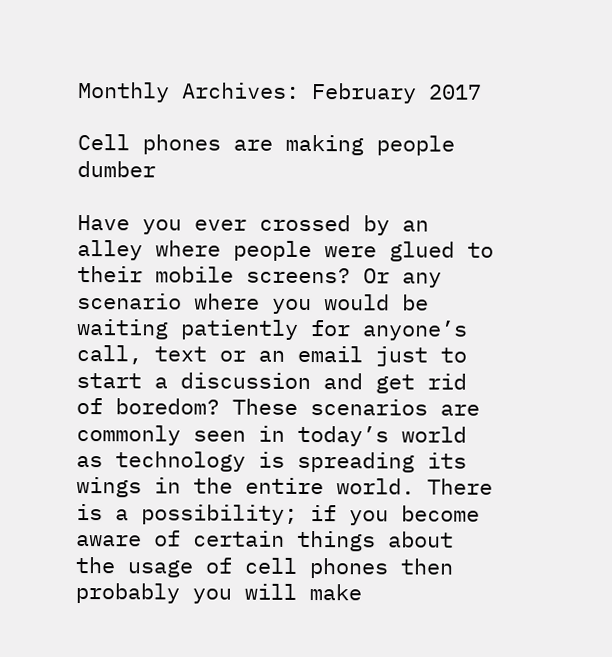Monthly Archives: February 2017

Cell phones are making people dumber

Have you ever crossed by an alley where people were glued to their mobile screens? Or any scenario where you would be waiting patiently for anyone’s call, text or an email just to start a discussion and get rid of boredom? These scenarios are commonly seen in today’s world as technology is spreading its wings in the entire world. There is a possibility; if you become aware of certain things about the usage of cell phones then probably you will make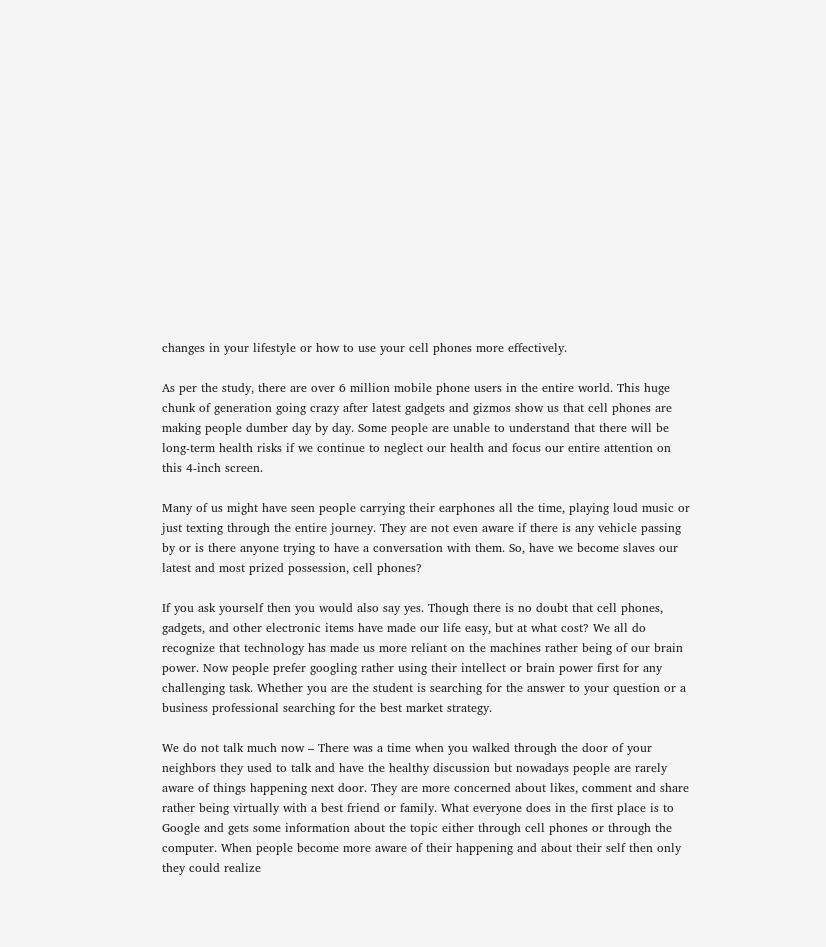changes in your lifestyle or how to use your cell phones more effectively.

As per the study, there are over 6 million mobile phone users in the entire world. This huge chunk of generation going crazy after latest gadgets and gizmos show us that cell phones are making people dumber day by day. Some people are unable to understand that there will be long-term health risks if we continue to neglect our health and focus our entire attention on this 4-inch screen.

Many of us might have seen people carrying their earphones all the time, playing loud music or just texting through the entire journey. They are not even aware if there is any vehicle passing by or is there anyone trying to have a conversation with them. So, have we become slaves our latest and most prized possession, cell phones?

If you ask yourself then you would also say yes. Though there is no doubt that cell phones, gadgets, and other electronic items have made our life easy, but at what cost? We all do recognize that technology has made us more reliant on the machines rather being of our brain power. Now people prefer googling rather using their intellect or brain power first for any challenging task. Whether you are the student is searching for the answer to your question or a business professional searching for the best market strategy.

We do not talk much now – There was a time when you walked through the door of your neighbors they used to talk and have the healthy discussion but nowadays people are rarely aware of things happening next door. They are more concerned about likes, comment and share rather being virtually with a best friend or family. What everyone does in the first place is to Google and gets some information about the topic either through cell phones or through the computer. When people become more aware of their happening and about their self then only they could realize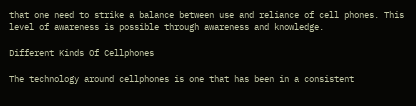that one need to strike a balance between use and reliance of cell phones. This level of awareness is possible through awareness and knowledge.

Different Kinds Of Cellphones

The technology around cellphones is one that has been in a consistent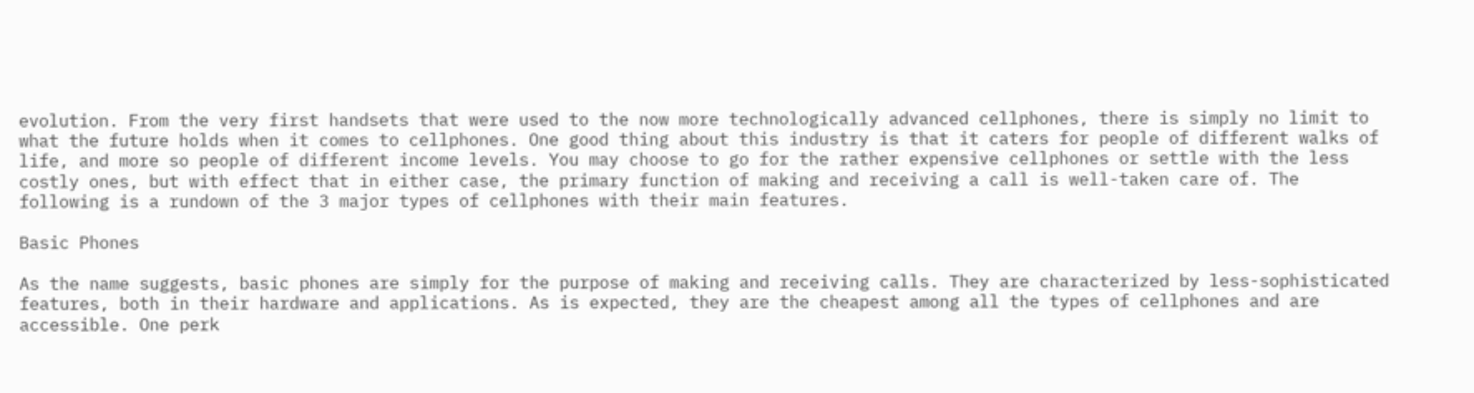evolution. From the very first handsets that were used to the now more technologically advanced cellphones, there is simply no limit to what the future holds when it comes to cellphones. One good thing about this industry is that it caters for people of different walks of life, and more so people of different income levels. You may choose to go for the rather expensive cellphones or settle with the less costly ones, but with effect that in either case, the primary function of making and receiving a call is well-taken care of. The following is a rundown of the 3 major types of cellphones with their main features.

Basic Phones

As the name suggests, basic phones are simply for the purpose of making and receiving calls. They are characterized by less-sophisticated features, both in their hardware and applications. As is expected, they are the cheapest among all the types of cellphones and are accessible. One perk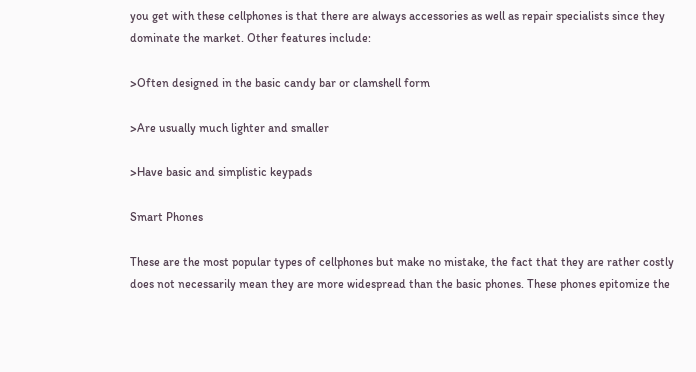you get with these cellphones is that there are always accessories as well as repair specialists since they dominate the market. Other features include:

>Often designed in the basic candy bar or clamshell form

>Are usually much lighter and smaller

>Have basic and simplistic keypads

Smart Phones

These are the most popular types of cellphones but make no mistake, the fact that they are rather costly does not necessarily mean they are more widespread than the basic phones. These phones epitomize the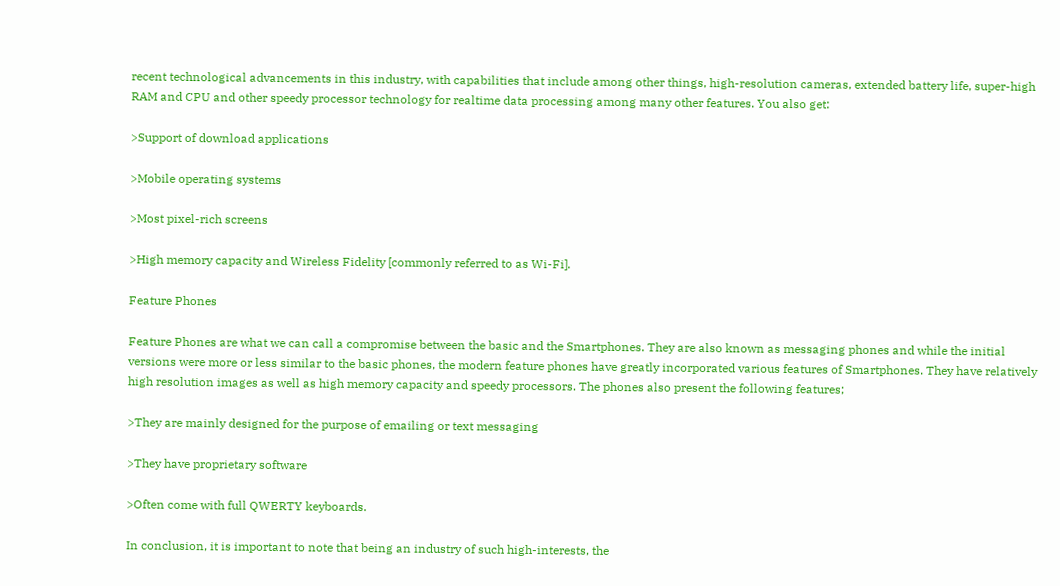recent technological advancements in this industry, with capabilities that include among other things, high-resolution cameras, extended battery life, super-high RAM and CPU and other speedy processor technology for realtime data processing among many other features. You also get:

>Support of download applications

>Mobile operating systems

>Most pixel-rich screens

>High memory capacity and Wireless Fidelity [commonly referred to as Wi-Fi].

Feature Phones

Feature Phones are what we can call a compromise between the basic and the Smartphones. They are also known as messaging phones and while the initial versions were more or less similar to the basic phones, the modern feature phones have greatly incorporated various features of Smartphones. They have relatively high resolution images as well as high memory capacity and speedy processors. The phones also present the following features;

>They are mainly designed for the purpose of emailing or text messaging

>They have proprietary software

>Often come with full QWERTY keyboards.

In conclusion, it is important to note that being an industry of such high-interests, the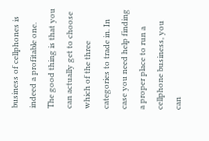business of cellphones is indeed a profitable one. The good thing is that you can actually get to choose which of the three categories to trade in. In case you need help finding a proper place to run a cellphone business, you can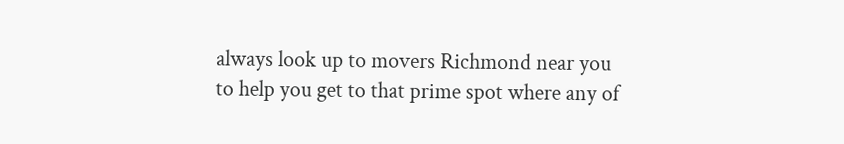always look up to movers Richmond near you to help you get to that prime spot where any of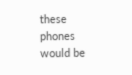these phones would be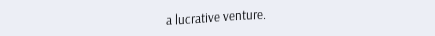a lucrative venture.